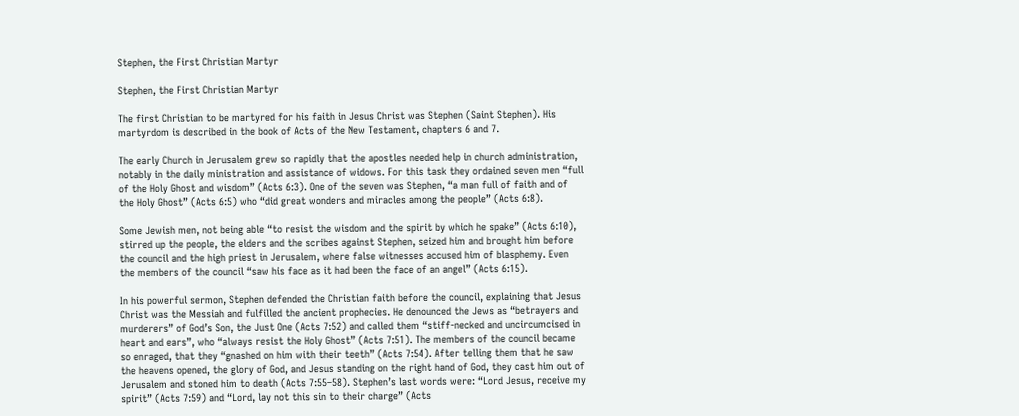Stephen, the First Christian Martyr

Stephen, the First Christian Martyr

The first Christian to be martyred for his faith in Jesus Christ was Stephen (Saint Stephen). His martyrdom is described in the book of Acts of the New Testament, chapters 6 and 7.

The early Church in Jerusalem grew so rapidly that the apostles needed help in church administration, notably in the daily ministration and assistance of widows. For this task they ordained seven men “full of the Holy Ghost and wisdom” (Acts 6:3). One of the seven was Stephen, “a man full of faith and of the Holy Ghost” (Acts 6:5) who “did great wonders and miracles among the people” (Acts 6:8).

Some Jewish men, not being able “to resist the wisdom and the spirit by which he spake” (Acts 6:10), stirred up the people, the elders and the scribes against Stephen, seized him and brought him before the council and the high priest in Jerusalem, where false witnesses accused him of blasphemy. Even the members of the council “saw his face as it had been the face of an angel” (Acts 6:15).

In his powerful sermon, Stephen defended the Christian faith before the council, explaining that Jesus Christ was the Messiah and fulfilled the ancient prophecies. He denounced the Jews as “betrayers and murderers” of God’s Son, the Just One (Acts 7:52) and called them “stiff-necked and uncircumcised in heart and ears”, who “always resist the Holy Ghost” (Acts 7:51). The members of the council became so enraged, that they “gnashed on him with their teeth” (Acts 7:54). After telling them that he saw the heavens opened, the glory of God, and Jesus standing on the right hand of God, they cast him out of Jerusalem and stoned him to death (Acts 7:55–58). Stephen’s last words were: “Lord Jesus, receive my spirit” (Acts 7:59) and “Lord, lay not this sin to their charge” (Acts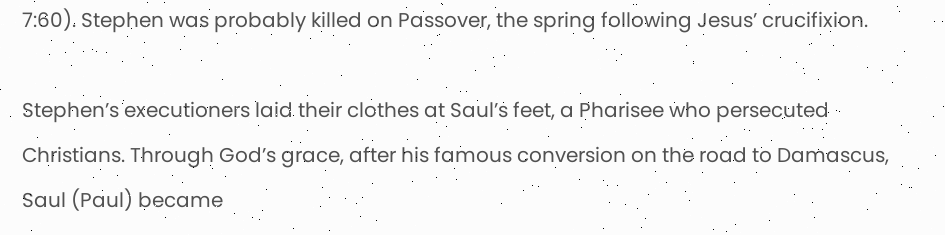7:60). Stephen was probably killed on Passover, the spring following Jesus’ crucifixion.

Stephen’s executioners laid their clothes at Saul’s feet, a Pharisee who persecuted Christians. Through God’s grace, after his famous conversion on the road to Damascus, Saul (Paul) became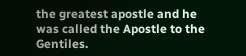the greatest apostle and he was called the Apostle to the Gentiles.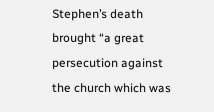Stephen’s death brought “a great persecution against the church which was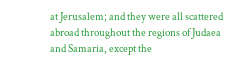at Jerusalem; and they were all scattered abroad throughout the regions of Judaea and Samaria, except the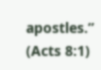apostles.” (Acts 8:1)